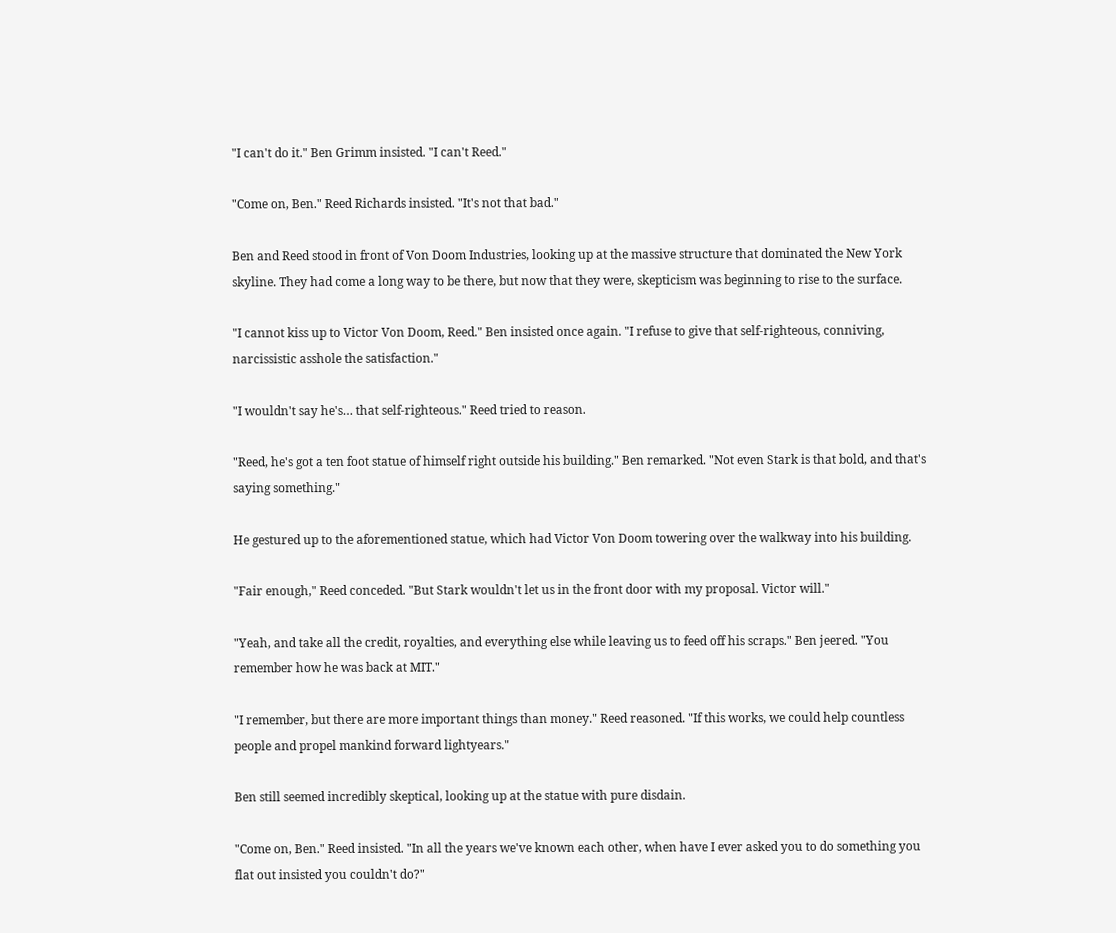"I can't do it." Ben Grimm insisted. "I can't Reed."

"Come on, Ben." Reed Richards insisted. "It's not that bad."

Ben and Reed stood in front of Von Doom Industries, looking up at the massive structure that dominated the New York skyline. They had come a long way to be there, but now that they were, skepticism was beginning to rise to the surface.

"I cannot kiss up to Victor Von Doom, Reed." Ben insisted once again. "I refuse to give that self-righteous, conniving, narcissistic asshole the satisfaction."

"I wouldn't say he's… that self-righteous." Reed tried to reason.

"Reed, he's got a ten foot statue of himself right outside his building." Ben remarked. "Not even Stark is that bold, and that's saying something."

He gestured up to the aforementioned statue, which had Victor Von Doom towering over the walkway into his building.

"Fair enough," Reed conceded. "But Stark wouldn't let us in the front door with my proposal. Victor will."

"Yeah, and take all the credit, royalties, and everything else while leaving us to feed off his scraps." Ben jeered. "You remember how he was back at MIT."

"I remember, but there are more important things than money." Reed reasoned. "If this works, we could help countless people and propel mankind forward lightyears."

Ben still seemed incredibly skeptical, looking up at the statue with pure disdain.

"Come on, Ben." Reed insisted. "In all the years we've known each other, when have I ever asked you to do something you flat out insisted you couldn't do?"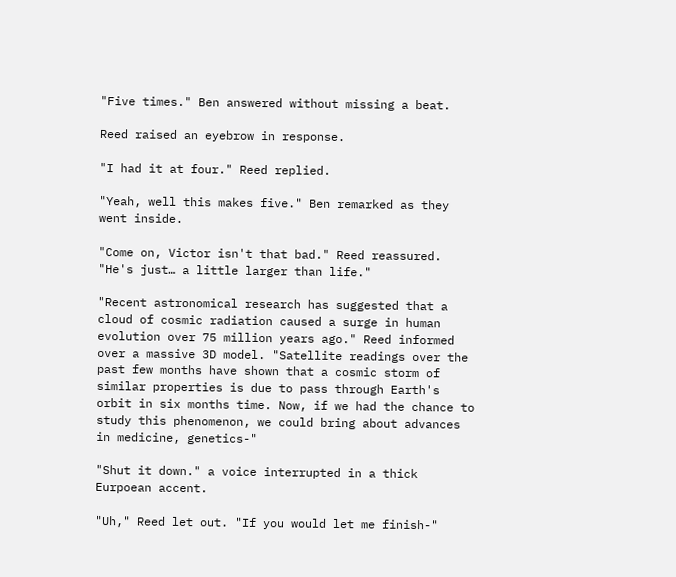"Five times." Ben answered without missing a beat.

Reed raised an eyebrow in response.

"I had it at four." Reed replied.

"Yeah, well this makes five." Ben remarked as they went inside.

"Come on, Victor isn't that bad." Reed reassured. "He's just… a little larger than life."

"Recent astronomical research has suggested that a cloud of cosmic radiation caused a surge in human evolution over 75 million years ago." Reed informed over a massive 3D model. "Satellite readings over the past few months have shown that a cosmic storm of similar properties is due to pass through Earth's orbit in six months time. Now, if we had the chance to study this phenomenon, we could bring about advances in medicine, genetics-"

"Shut it down." a voice interrupted in a thick Eurpoean accent.

"Uh," Reed let out. "If you would let me finish-"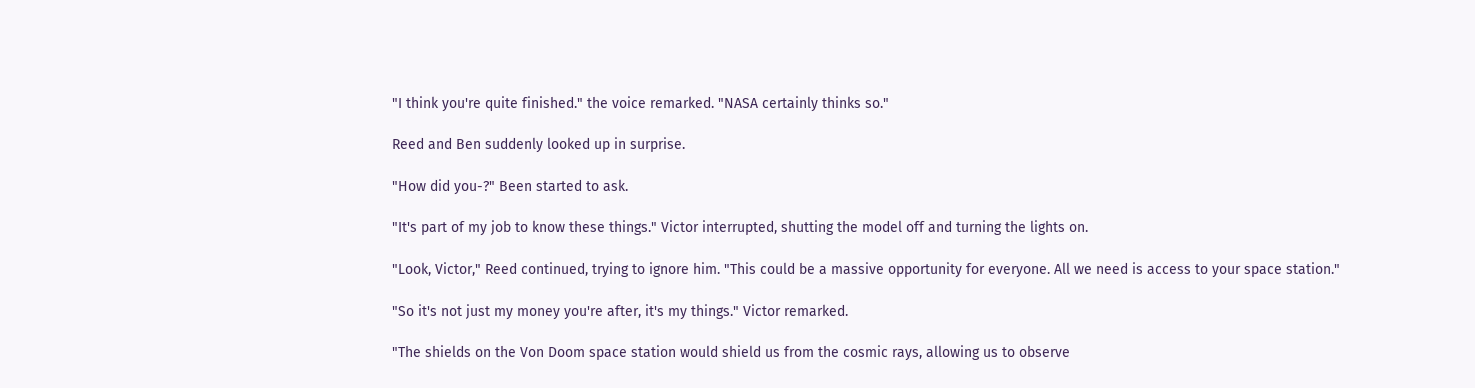"I think you're quite finished." the voice remarked. "NASA certainly thinks so."

Reed and Ben suddenly looked up in surprise.

"How did you-?" Been started to ask.

"It's part of my job to know these things." Victor interrupted, shutting the model off and turning the lights on.

"Look, Victor," Reed continued, trying to ignore him. "This could be a massive opportunity for everyone. All we need is access to your space station."

"So it's not just my money you're after, it's my things." Victor remarked.

"The shields on the Von Doom space station would shield us from the cosmic rays, allowing us to observe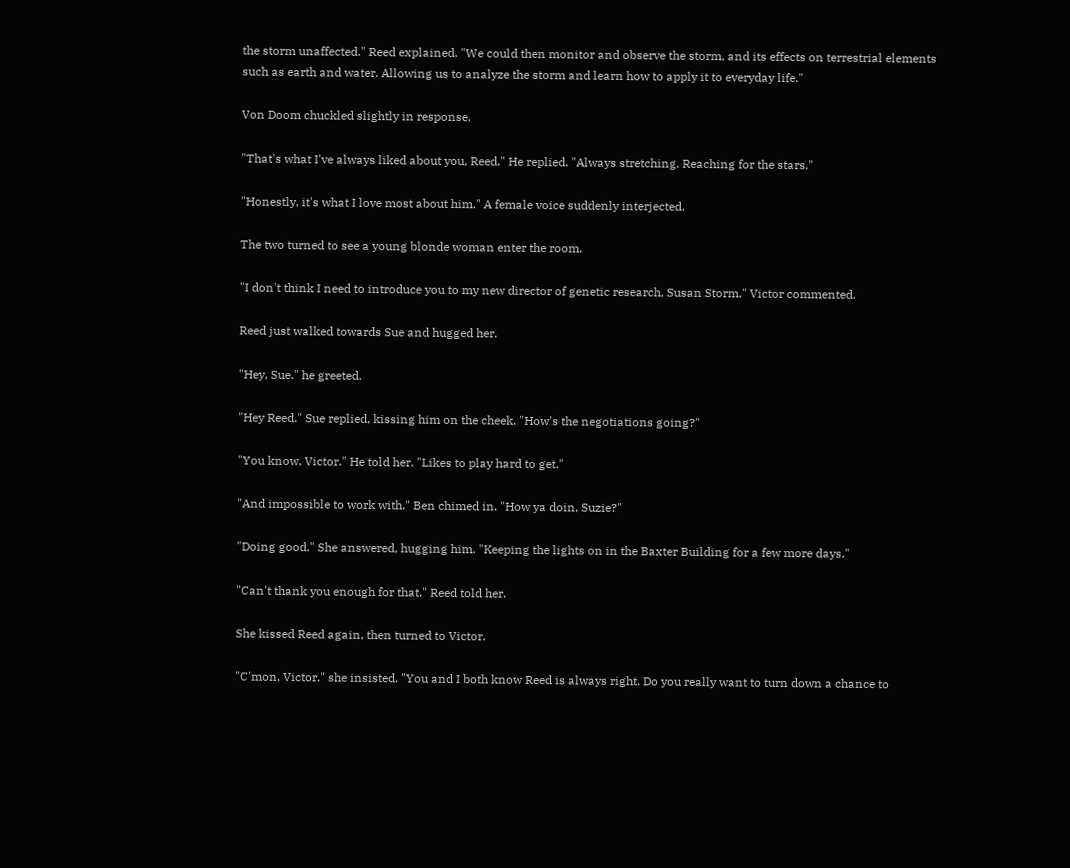the storm unaffected." Reed explained. "We could then monitor and observe the storm, and its effects on terrestrial elements such as earth and water. Allowing us to analyze the storm and learn how to apply it to everyday life."

Von Doom chuckled slightly in response.

"That's what I've always liked about you, Reed." He replied. "Always stretching. Reaching for the stars."

"Honestly, it's what I love most about him." A female voice suddenly interjected.

The two turned to see a young blonde woman enter the room.

"I don't think I need to introduce you to my new director of genetic research, Susan Storm." Victor commented.

Reed just walked towards Sue and hugged her.

"Hey, Sue." he greeted.

"Hey Reed." Sue replied, kissing him on the cheek. "How's the negotiations going?"

"You know, Victor." He told her. "Likes to play hard to get."

"And impossible to work with." Ben chimed in. "How ya doin, Suzie?"

"Doing good." She answered, hugging him. "Keeping the lights on in the Baxter Building for a few more days."

"Can't thank you enough for that." Reed told her.

She kissed Reed again, then turned to Victor.

"C'mon, Victor." she insisted. "You and I both know Reed is always right. Do you really want to turn down a chance to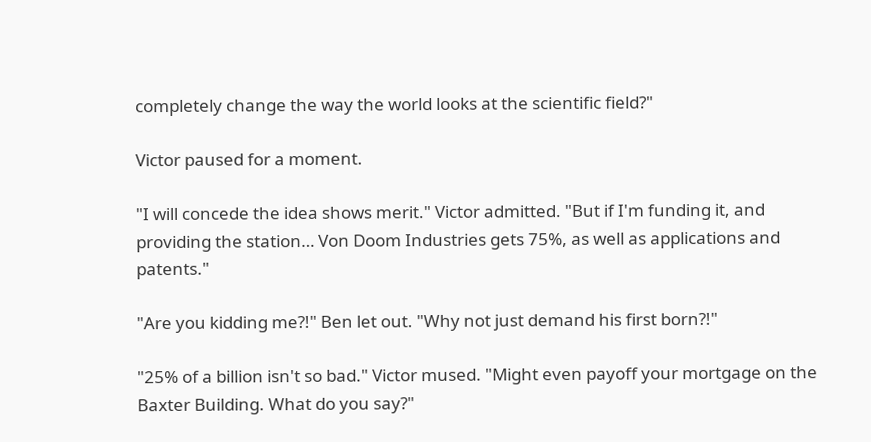completely change the way the world looks at the scientific field?"

Victor paused for a moment.

"I will concede the idea shows merit." Victor admitted. "But if I'm funding it, and providing the station… Von Doom Industries gets 75%, as well as applications and patents."

"Are you kidding me?!" Ben let out. "Why not just demand his first born?!"

"25% of a billion isn't so bad." Victor mused. "Might even payoff your mortgage on the Baxter Building. What do you say?"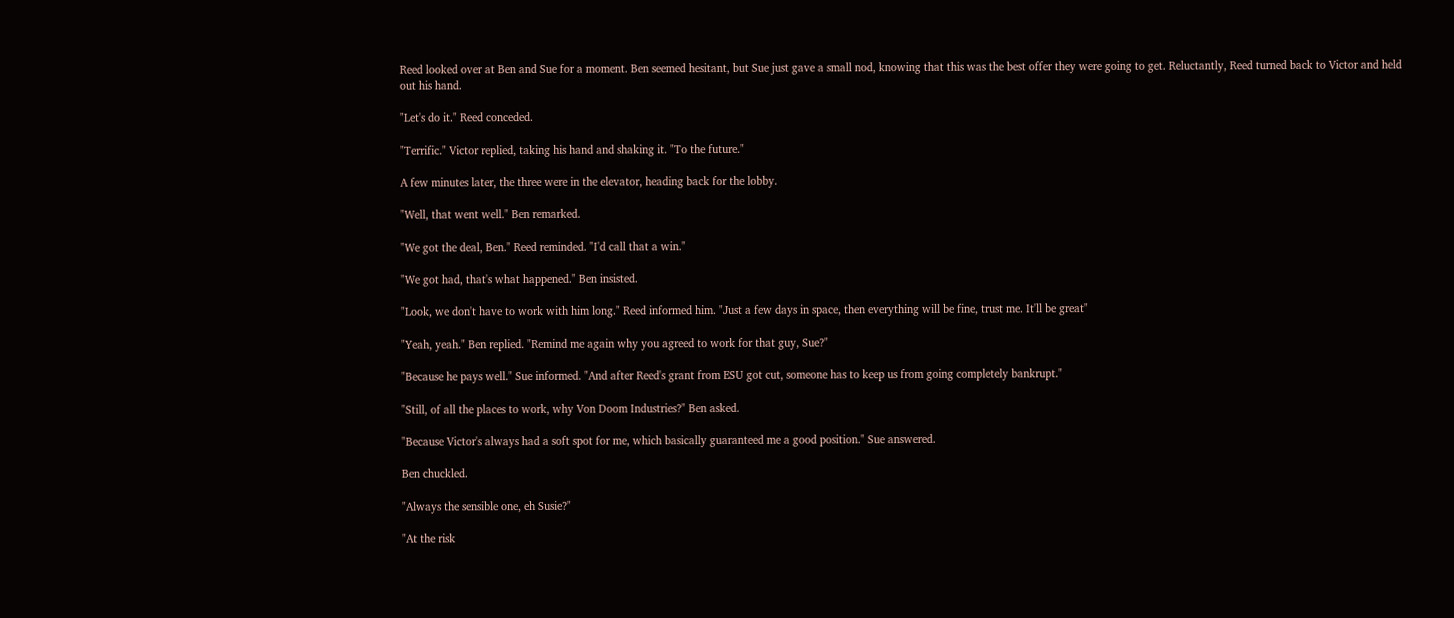Reed looked over at Ben and Sue for a moment. Ben seemed hesitant, but Sue just gave a small nod, knowing that this was the best offer they were going to get. Reluctantly, Reed turned back to Victor and held out his hand.

"Let's do it." Reed conceded.

"Terrific." Victor replied, taking his hand and shaking it. "To the future."

A few minutes later, the three were in the elevator, heading back for the lobby.

"Well, that went well." Ben remarked.

"We got the deal, Ben." Reed reminded. "I'd call that a win."

"We got had, that's what happened." Ben insisted.

"Look, we don't have to work with him long." Reed informed him. "Just a few days in space, then everything will be fine, trust me. It'll be great"

"Yeah, yeah." Ben replied. "Remind me again why you agreed to work for that guy, Sue?"

"Because he pays well." Sue informed. "And after Reed's grant from ESU got cut, someone has to keep us from going completely bankrupt."

"Still, of all the places to work, why Von Doom Industries?" Ben asked.

"Because Victor's always had a soft spot for me, which basically guaranteed me a good position." Sue answered.

Ben chuckled.

"Always the sensible one, eh Susie?"

"At the risk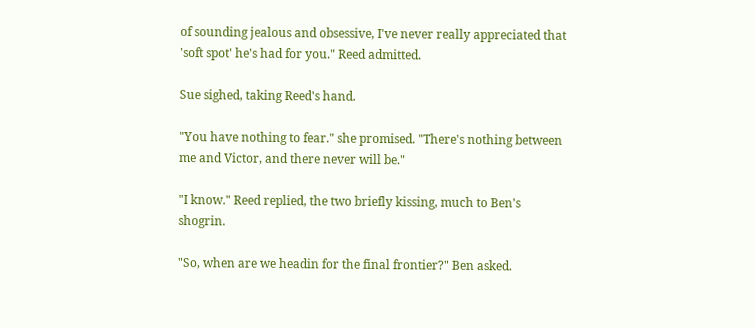of sounding jealous and obsessive, I've never really appreciated that 'soft spot' he's had for you." Reed admitted.

Sue sighed, taking Reed's hand.

"You have nothing to fear." she promised. "There's nothing between me and Victor, and there never will be."

"I know." Reed replied, the two briefly kissing, much to Ben's shogrin.

"So, when are we headin for the final frontier?" Ben asked.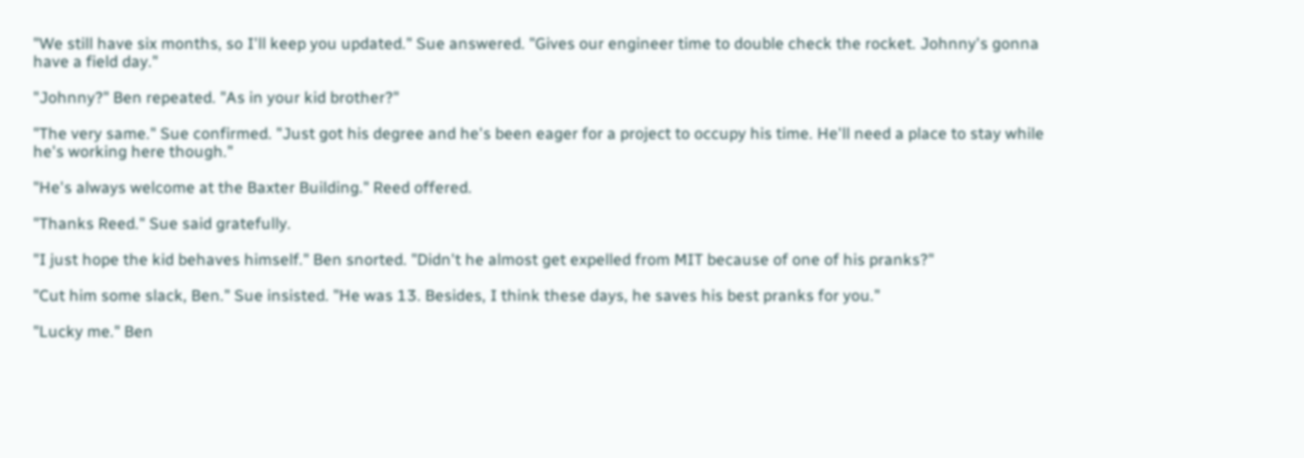"We still have six months, so I'll keep you updated." Sue answered. "Gives our engineer time to double check the rocket. Johnny's gonna have a field day."

"Johnny?" Ben repeated. "As in your kid brother?"

"The very same." Sue confirmed. "Just got his degree and he's been eager for a project to occupy his time. He'll need a place to stay while he's working here though."

"He's always welcome at the Baxter Building." Reed offered.

"Thanks Reed." Sue said gratefully.

"I just hope the kid behaves himself." Ben snorted. "Didn't he almost get expelled from MIT because of one of his pranks?"

"Cut him some slack, Ben." Sue insisted. "He was 13. Besides, I think these days, he saves his best pranks for you."

"Lucky me." Ben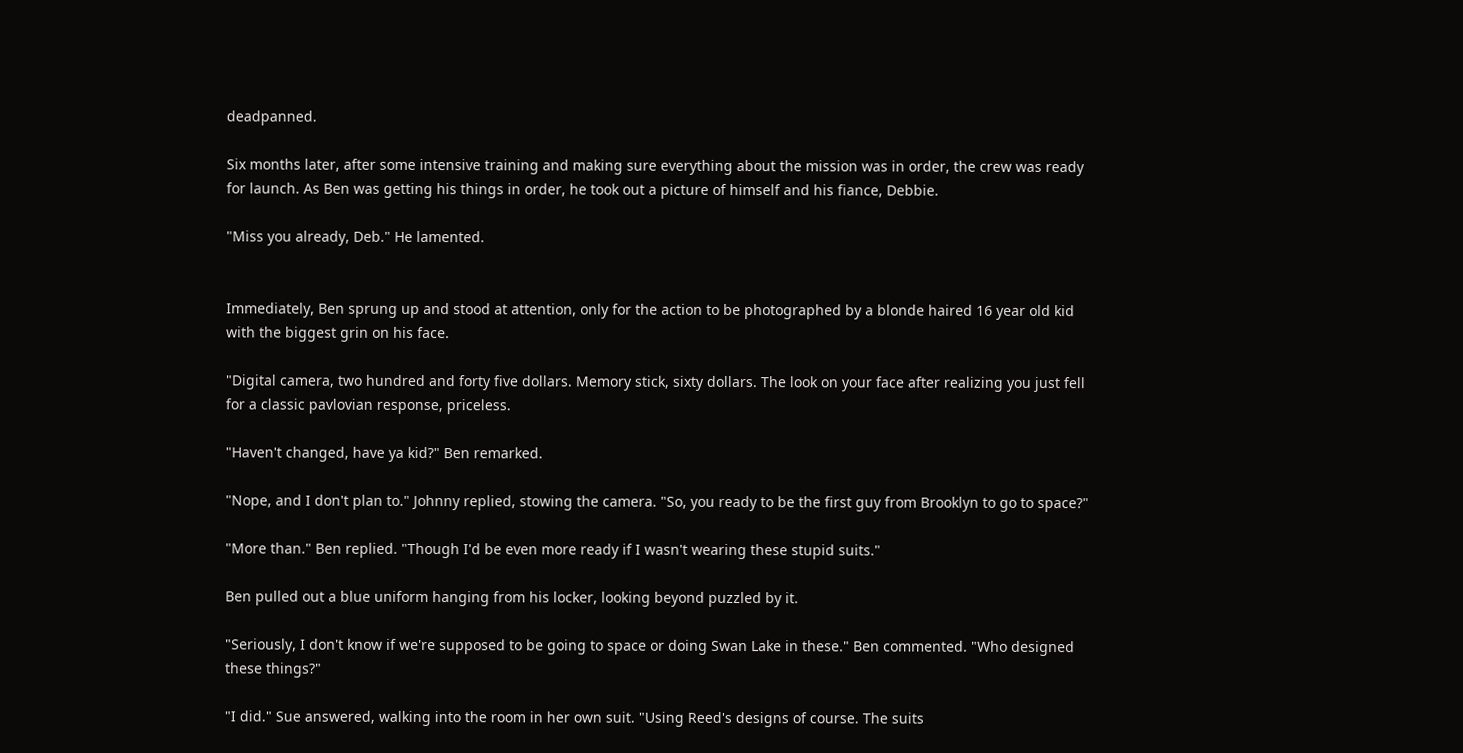deadpanned.

Six months later, after some intensive training and making sure everything about the mission was in order, the crew was ready for launch. As Ben was getting his things in order, he took out a picture of himself and his fiance, Debbie.

"Miss you already, Deb." He lamented.


Immediately, Ben sprung up and stood at attention, only for the action to be photographed by a blonde haired 16 year old kid with the biggest grin on his face.

"Digital camera, two hundred and forty five dollars. Memory stick, sixty dollars. The look on your face after realizing you just fell for a classic pavlovian response, priceless.

"Haven't changed, have ya kid?" Ben remarked.

"Nope, and I don't plan to." Johnny replied, stowing the camera. "So, you ready to be the first guy from Brooklyn to go to space?"

"More than." Ben replied. "Though I'd be even more ready if I wasn't wearing these stupid suits."

Ben pulled out a blue uniform hanging from his locker, looking beyond puzzled by it.

"Seriously, I don't know if we're supposed to be going to space or doing Swan Lake in these." Ben commented. "Who designed these things?"

"I did." Sue answered, walking into the room in her own suit. "Using Reed's designs of course. The suits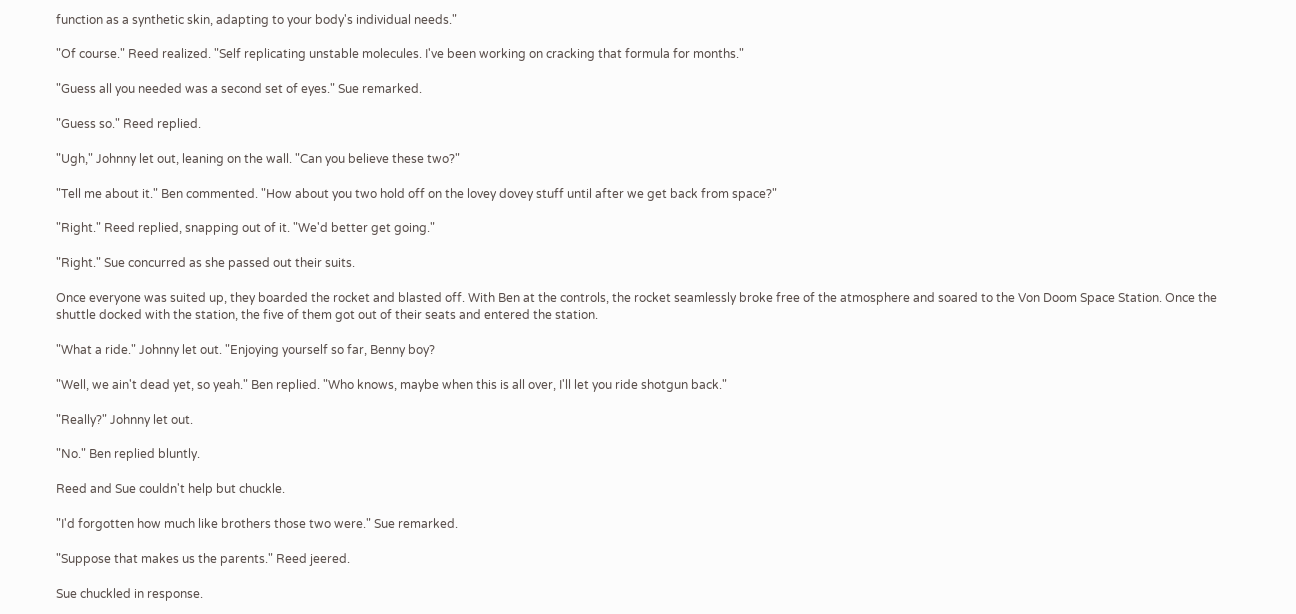function as a synthetic skin, adapting to your body's individual needs."

"Of course." Reed realized. "Self replicating unstable molecules. I've been working on cracking that formula for months."

"Guess all you needed was a second set of eyes." Sue remarked.

"Guess so." Reed replied.

"Ugh," Johnny let out, leaning on the wall. "Can you believe these two?"

"Tell me about it." Ben commented. "How about you two hold off on the lovey dovey stuff until after we get back from space?"

"Right." Reed replied, snapping out of it. "We'd better get going."

"Right." Sue concurred as she passed out their suits.

Once everyone was suited up, they boarded the rocket and blasted off. With Ben at the controls, the rocket seamlessly broke free of the atmosphere and soared to the Von Doom Space Station. Once the shuttle docked with the station, the five of them got out of their seats and entered the station.

"What a ride." Johnny let out. "Enjoying yourself so far, Benny boy?

"Well, we ain't dead yet, so yeah." Ben replied. "Who knows, maybe when this is all over, I'll let you ride shotgun back."

"Really?" Johnny let out.

"No." Ben replied bluntly.

Reed and Sue couldn't help but chuckle.

"I'd forgotten how much like brothers those two were." Sue remarked.

"Suppose that makes us the parents." Reed jeered.

Sue chuckled in response.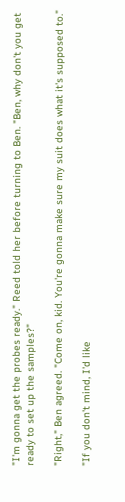"I'm gonna get the probes ready." Reed told her before turning to Ben. "Ben, why don't you get ready to set up the samples?"

"Right," Ben agreed. "Come on, kid. You're gonna make sure my suit does what it's supposed to."

"If you don't mind, I'd like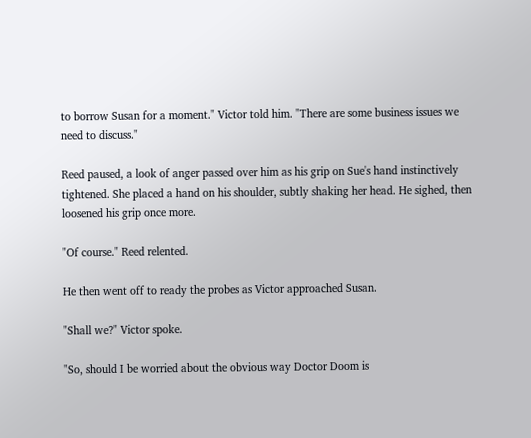to borrow Susan for a moment." Victor told him. "There are some business issues we need to discuss."

Reed paused, a look of anger passed over him as his grip on Sue's hand instinctively tightened. She placed a hand on his shoulder, subtly shaking her head. He sighed, then loosened his grip once more.

"Of course." Reed relented.

He then went off to ready the probes as Victor approached Susan.

"Shall we?" Victor spoke.

"So, should I be worried about the obvious way Doctor Doom is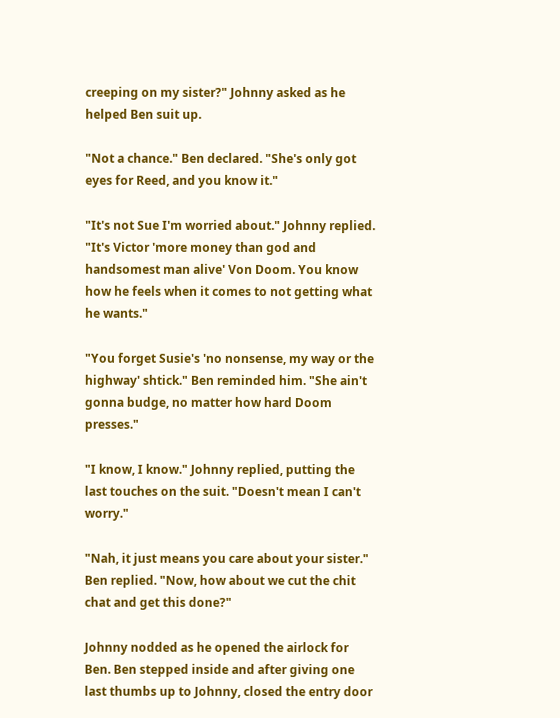creeping on my sister?" Johnny asked as he helped Ben suit up.

"Not a chance." Ben declared. "She's only got eyes for Reed, and you know it."

"It's not Sue I'm worried about." Johnny replied. "It's Victor 'more money than god and handsomest man alive' Von Doom. You know how he feels when it comes to not getting what he wants."

"You forget Susie's 'no nonsense, my way or the highway' shtick." Ben reminded him. "She ain't gonna budge, no matter how hard Doom presses."

"I know, I know." Johnny replied, putting the last touches on the suit. "Doesn't mean I can't worry."

"Nah, it just means you care about your sister." Ben replied. "Now, how about we cut the chit chat and get this done?"

Johnny nodded as he opened the airlock for Ben. Ben stepped inside and after giving one last thumbs up to Johnny, closed the entry door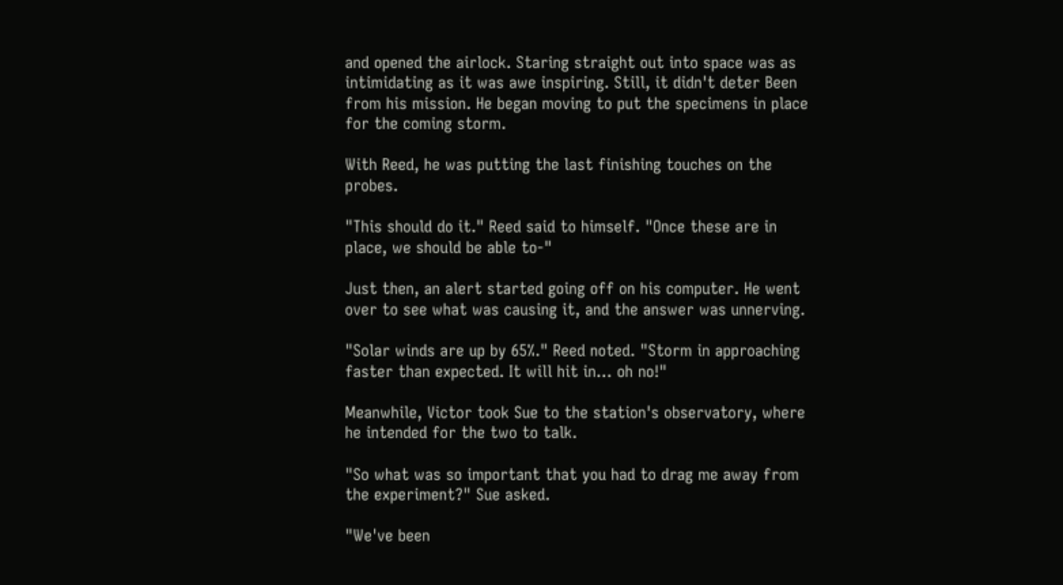and opened the airlock. Staring straight out into space was as intimidating as it was awe inspiring. Still, it didn't deter Been from his mission. He began moving to put the specimens in place for the coming storm.

With Reed, he was putting the last finishing touches on the probes.

"This should do it." Reed said to himself. "Once these are in place, we should be able to-"

Just then, an alert started going off on his computer. He went over to see what was causing it, and the answer was unnerving.

"Solar winds are up by 65%." Reed noted. "Storm in approaching faster than expected. It will hit in… oh no!"

Meanwhile, Victor took Sue to the station's observatory, where he intended for the two to talk.

"So what was so important that you had to drag me away from the experiment?" Sue asked.

"We've been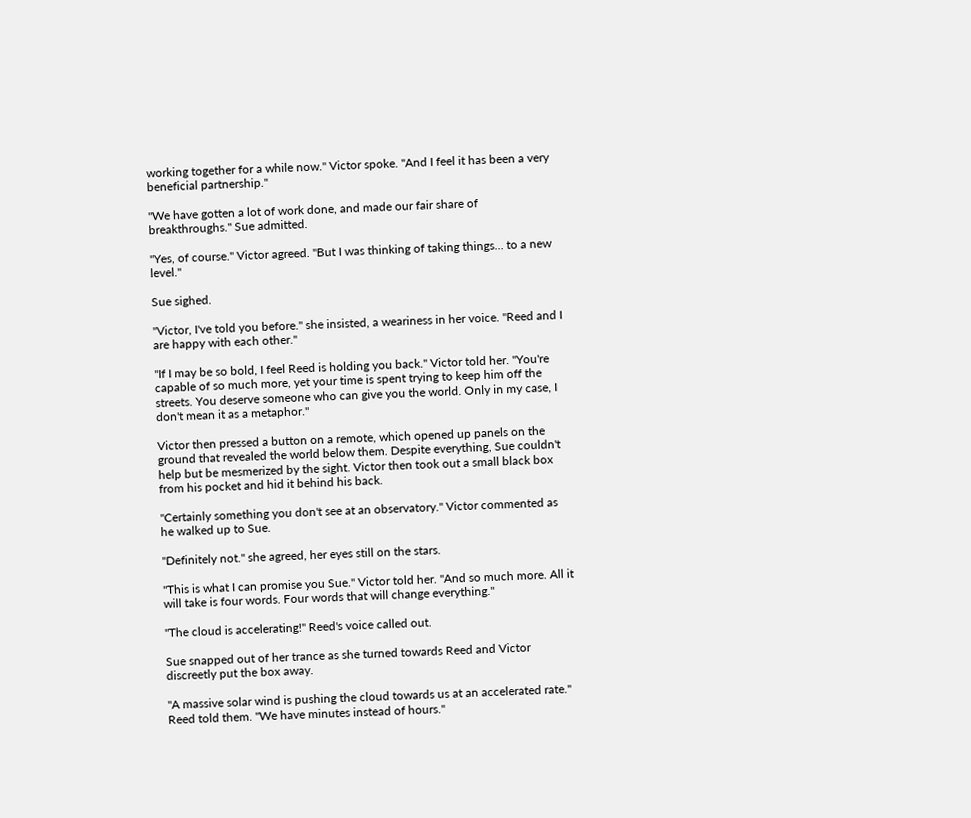working together for a while now." Victor spoke. "And I feel it has been a very beneficial partnership."

"We have gotten a lot of work done, and made our fair share of breakthroughs." Sue admitted.

"Yes, of course." Victor agreed. "But I was thinking of taking things… to a new level."

Sue sighed.

"Victor, I've told you before." she insisted, a weariness in her voice. "Reed and I are happy with each other."

"If I may be so bold, I feel Reed is holding you back." Victor told her. "You're capable of so much more, yet your time is spent trying to keep him off the streets. You deserve someone who can give you the world. Only in my case, I don't mean it as a metaphor."

Victor then pressed a button on a remote, which opened up panels on the ground that revealed the world below them. Despite everything, Sue couldn't help but be mesmerized by the sight. Victor then took out a small black box from his pocket and hid it behind his back.

"Certainly something you don't see at an observatory." Victor commented as he walked up to Sue.

"Definitely not." she agreed, her eyes still on the stars.

"This is what I can promise you Sue." Victor told her. "And so much more. All it will take is four words. Four words that will change everything."

"The cloud is accelerating!" Reed's voice called out.

Sue snapped out of her trance as she turned towards Reed and Victor discreetly put the box away.

"A massive solar wind is pushing the cloud towards us at an accelerated rate." Reed told them. "We have minutes instead of hours."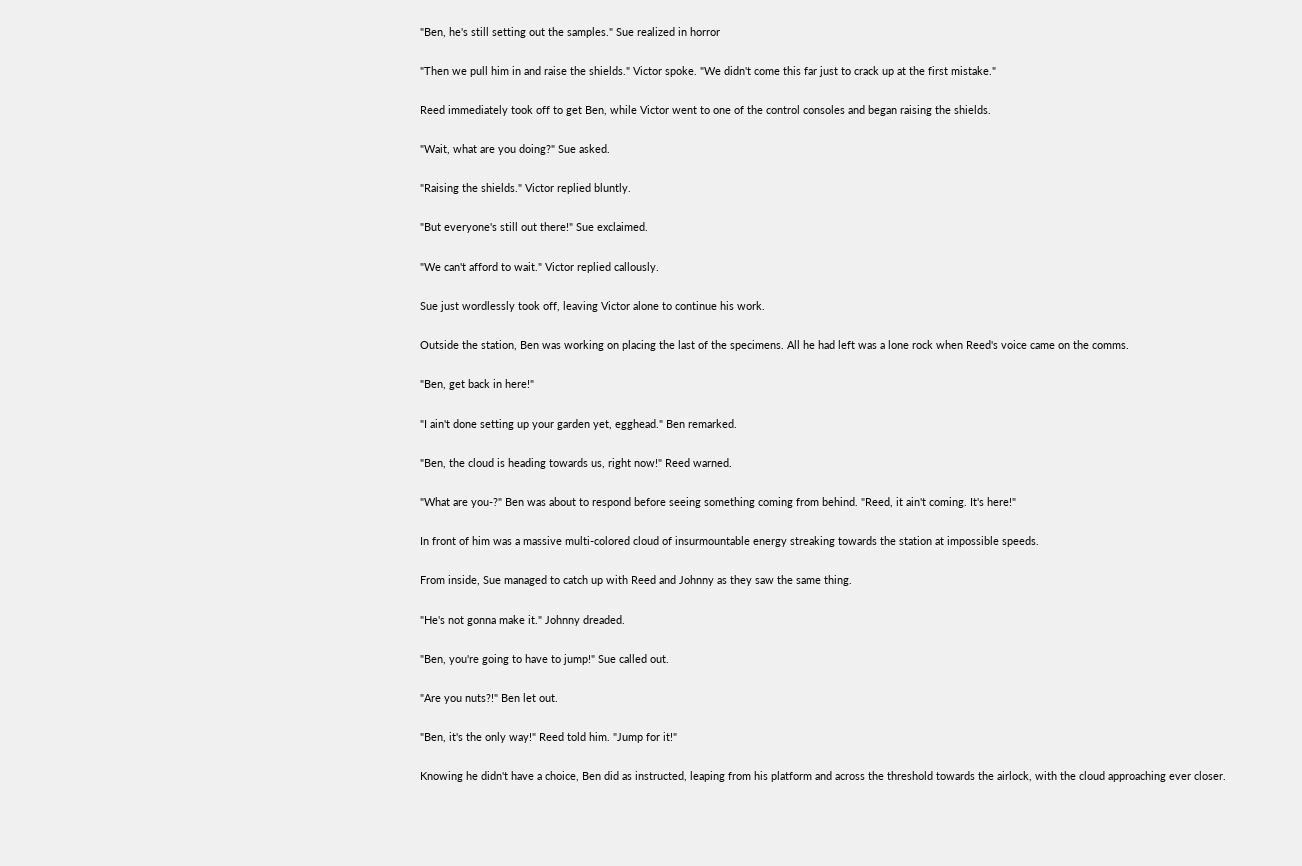"Ben, he's still setting out the samples." Sue realized in horror

"Then we pull him in and raise the shields." Victor spoke. "We didn't come this far just to crack up at the first mistake."

Reed immediately took off to get Ben, while Victor went to one of the control consoles and began raising the shields.

"Wait, what are you doing?" Sue asked.

"Raising the shields." Victor replied bluntly.

"But everyone's still out there!" Sue exclaimed.

"We can't afford to wait." Victor replied callously.

Sue just wordlessly took off, leaving Victor alone to continue his work.

Outside the station, Ben was working on placing the last of the specimens. All he had left was a lone rock when Reed's voice came on the comms.

"Ben, get back in here!"

"I ain't done setting up your garden yet, egghead." Ben remarked.

"Ben, the cloud is heading towards us, right now!" Reed warned.

"What are you-?" Ben was about to respond before seeing something coming from behind. "Reed, it ain't coming. It's here!"

In front of him was a massive multi-colored cloud of insurmountable energy streaking towards the station at impossible speeds.

From inside, Sue managed to catch up with Reed and Johnny as they saw the same thing.

"He's not gonna make it." Johnny dreaded.

"Ben, you're going to have to jump!" Sue called out.

"Are you nuts?!" Ben let out.

"Ben, it's the only way!" Reed told him. "Jump for it!"

Knowing he didn't have a choice, Ben did as instructed, leaping from his platform and across the threshold towards the airlock, with the cloud approaching ever closer.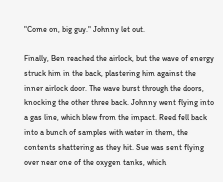"Come on, big guy." Johnny let out.

Finally, Ben reached the airlock, but the wave of energy struck him in the back, plastering him against the inner airlock door. The wave burst through the doors, knocking the other three back. Johnny went flying into a gas line, which blew from the impact. Reed fell back into a bunch of samples with water in them, the contents shattering as they hit. Sue was sent flying over near one of the oxygen tanks, which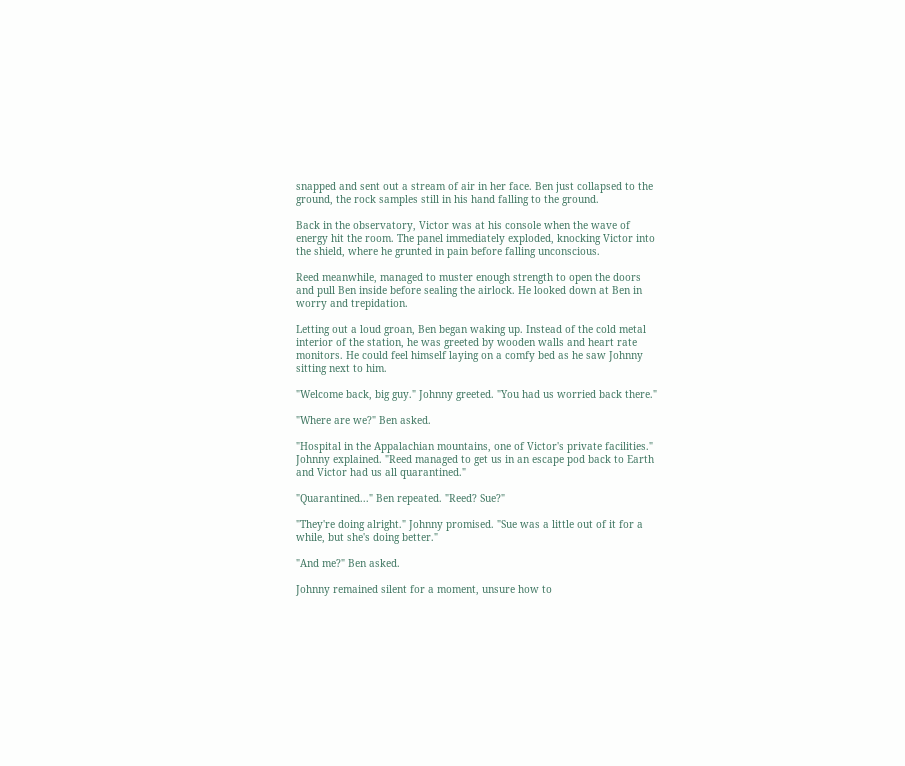snapped and sent out a stream of air in her face. Ben just collapsed to the ground, the rock samples still in his hand falling to the ground.

Back in the observatory, Victor was at his console when the wave of energy hit the room. The panel immediately exploded, knocking Victor into the shield, where he grunted in pain before falling unconscious.

Reed meanwhile, managed to muster enough strength to open the doors and pull Ben inside before sealing the airlock. He looked down at Ben in worry and trepidation.

Letting out a loud groan, Ben began waking up. Instead of the cold metal interior of the station, he was greeted by wooden walls and heart rate monitors. He could feel himself laying on a comfy bed as he saw Johnny sitting next to him.

"Welcome back, big guy." Johnny greeted. "You had us worried back there."

"Where are we?" Ben asked.

"Hospital in the Appalachian mountains, one of Victor's private facilities." Johnny explained. "Reed managed to get us in an escape pod back to Earth and Victor had us all quarantined."

"Quarantined..." Ben repeated. "Reed? Sue?"

"They're doing alright." Johnny promised. "Sue was a little out of it for a while, but she's doing better."

"And me?" Ben asked.

Johnny remained silent for a moment, unsure how to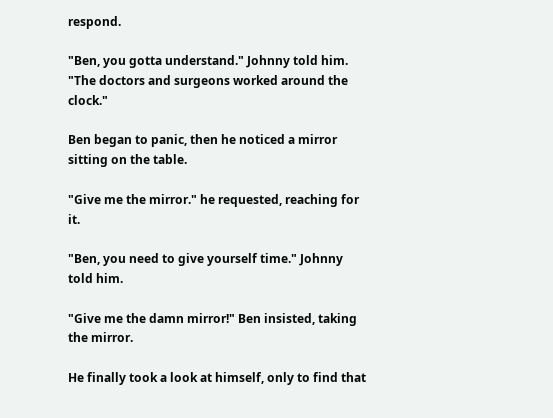respond.

"Ben, you gotta understand." Johnny told him. "The doctors and surgeons worked around the clock."

Ben began to panic, then he noticed a mirror sitting on the table.

"Give me the mirror." he requested, reaching for it.

"Ben, you need to give yourself time." Johnny told him.

"Give me the damn mirror!" Ben insisted, taking the mirror.

He finally took a look at himself, only to find that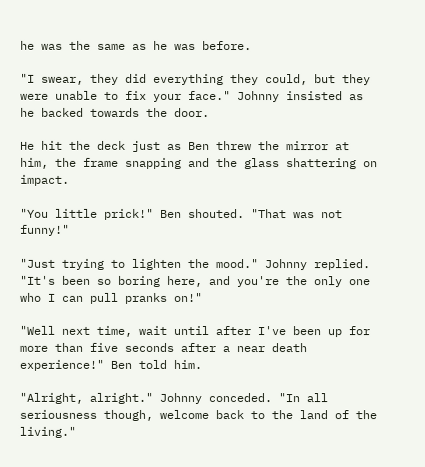he was the same as he was before.

"I swear, they did everything they could, but they were unable to fix your face." Johnny insisted as he backed towards the door.

He hit the deck just as Ben threw the mirror at him, the frame snapping and the glass shattering on impact.

"You little prick!" Ben shouted. "That was not funny!"

"Just trying to lighten the mood." Johnny replied. "It's been so boring here, and you're the only one who I can pull pranks on!"

"Well next time, wait until after I've been up for more than five seconds after a near death experience!" Ben told him.

"Alright, alright." Johnny conceded. "In all seriousness though, welcome back to the land of the living."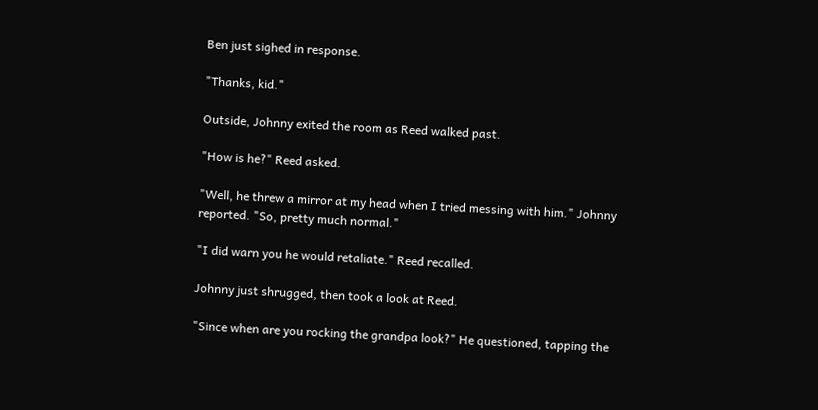Ben just sighed in response.

"Thanks, kid."

Outside, Johnny exited the room as Reed walked past.

"How is he?" Reed asked.

"Well, he threw a mirror at my head when I tried messing with him." Johnny reported. "So, pretty much normal."

"I did warn you he would retaliate." Reed recalled.

Johnny just shrugged, then took a look at Reed.

"Since when are you rocking the grandpa look?" He questioned, tapping the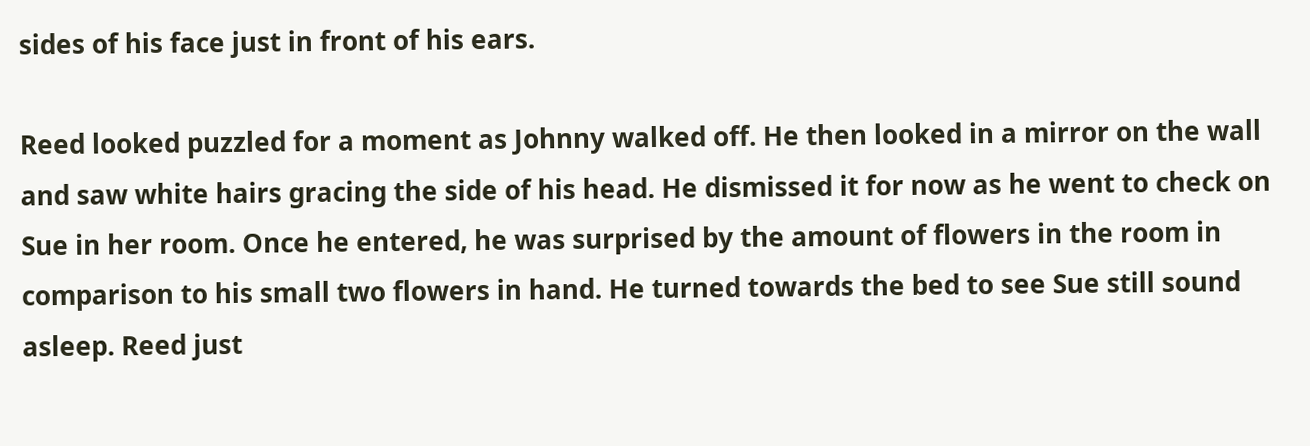sides of his face just in front of his ears.

Reed looked puzzled for a moment as Johnny walked off. He then looked in a mirror on the wall and saw white hairs gracing the side of his head. He dismissed it for now as he went to check on Sue in her room. Once he entered, he was surprised by the amount of flowers in the room in comparison to his small two flowers in hand. He turned towards the bed to see Sue still sound asleep. Reed just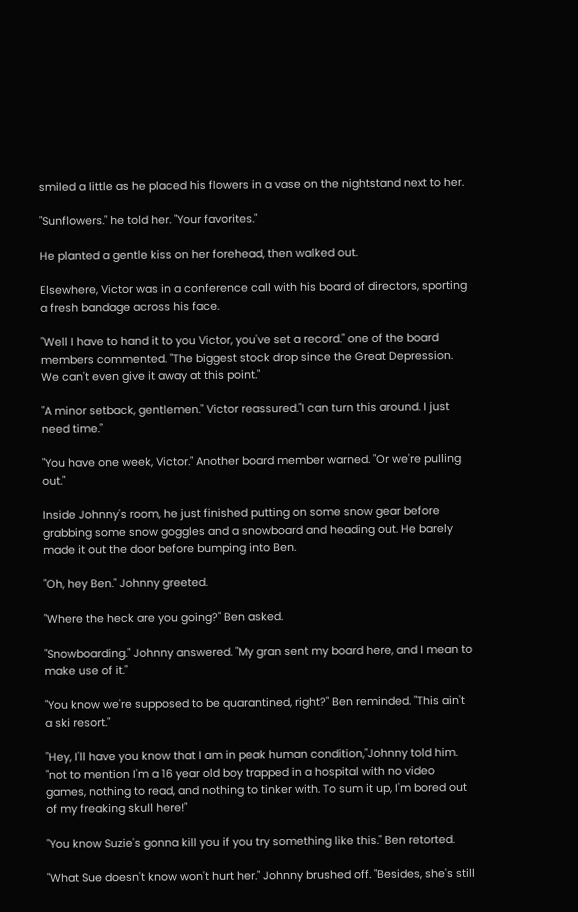smiled a little as he placed his flowers in a vase on the nightstand next to her.

"Sunflowers." he told her. "Your favorites."

He planted a gentle kiss on her forehead, then walked out.

Elsewhere, Victor was in a conference call with his board of directors, sporting a fresh bandage across his face.

"Well I have to hand it to you Victor, you've set a record." one of the board members commented. "The biggest stock drop since the Great Depression. We can't even give it away at this point."

"A minor setback, gentlemen." Victor reassured."I can turn this around. I just need time."

"You have one week, Victor." Another board member warned. "Or we're pulling out."

Inside Johnny's room, he just finished putting on some snow gear before grabbing some snow goggles and a snowboard and heading out. He barely made it out the door before bumping into Ben.

"Oh, hey Ben." Johnny greeted.

"Where the heck are you going?" Ben asked.

"Snowboarding." Johnny answered. "My gran sent my board here, and I mean to make use of it."

"You know we're supposed to be quarantined, right?" Ben reminded. "This ain't a ski resort."

"Hey, I'll have you know that I am in peak human condition,"Johnny told him. "not to mention I'm a 16 year old boy trapped in a hospital with no video games, nothing to read, and nothing to tinker with. To sum it up, I'm bored out of my freaking skull here!"

"You know Suzie's gonna kill you if you try something like this." Ben retorted.

"What Sue doesn't know won't hurt her." Johnny brushed off. "Besides, she's still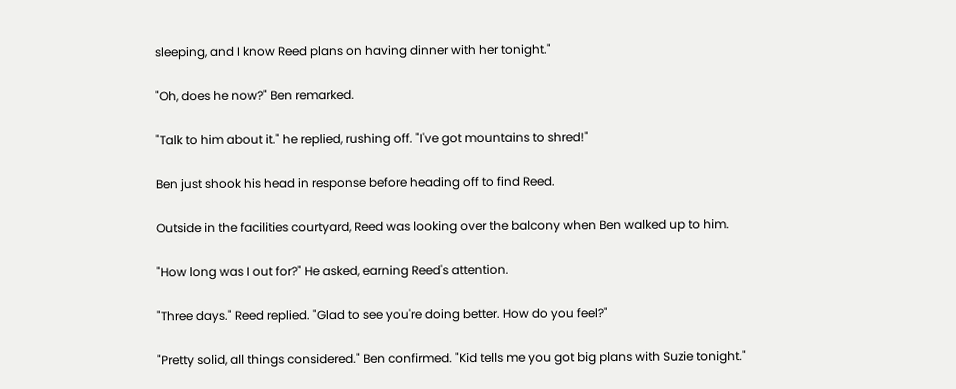sleeping, and I know Reed plans on having dinner with her tonight."

"Oh, does he now?" Ben remarked.

"Talk to him about it." he replied, rushing off. "I've got mountains to shred!"

Ben just shook his head in response before heading off to find Reed.

Outside in the facilities courtyard, Reed was looking over the balcony when Ben walked up to him.

"How long was I out for?" He asked, earning Reed's attention.

"Three days." Reed replied. "Glad to see you're doing better. How do you feel?"

"Pretty solid, all things considered." Ben confirmed. "Kid tells me you got big plans with Suzie tonight."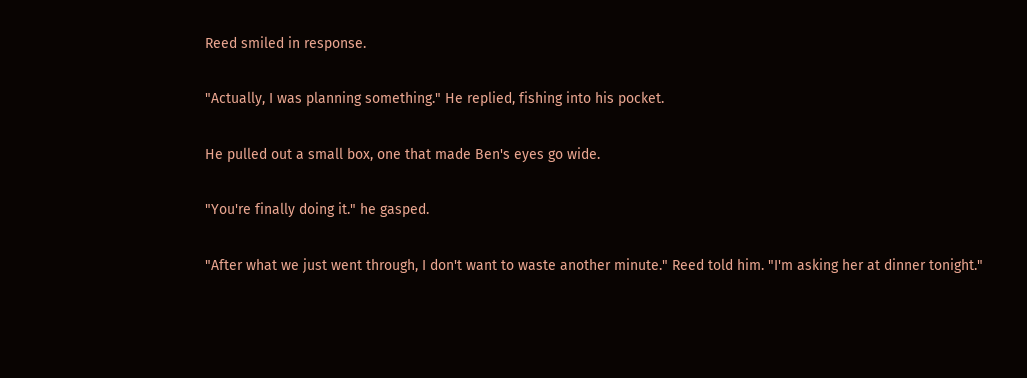Reed smiled in response.

"Actually, I was planning something." He replied, fishing into his pocket.

He pulled out a small box, one that made Ben's eyes go wide.

"You're finally doing it." he gasped.

"After what we just went through, I don't want to waste another minute." Reed told him. "I'm asking her at dinner tonight."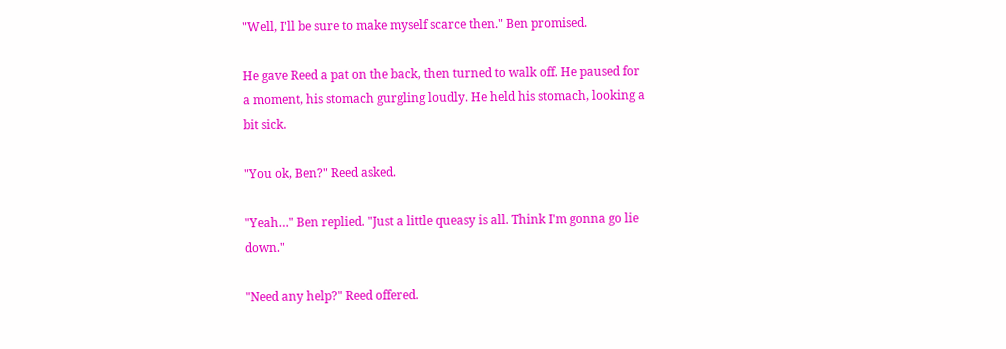"Well, I'll be sure to make myself scarce then." Ben promised.

He gave Reed a pat on the back, then turned to walk off. He paused for a moment, his stomach gurgling loudly. He held his stomach, looking a bit sick.

"You ok, Ben?" Reed asked.

"Yeah…" Ben replied. "Just a little queasy is all. Think I'm gonna go lie down."

"Need any help?" Reed offered.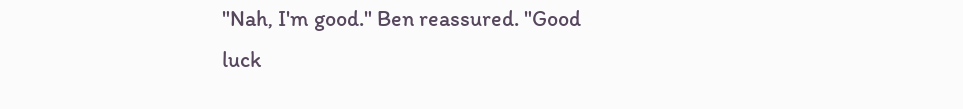"Nah, I'm good." Ben reassured. "Good luck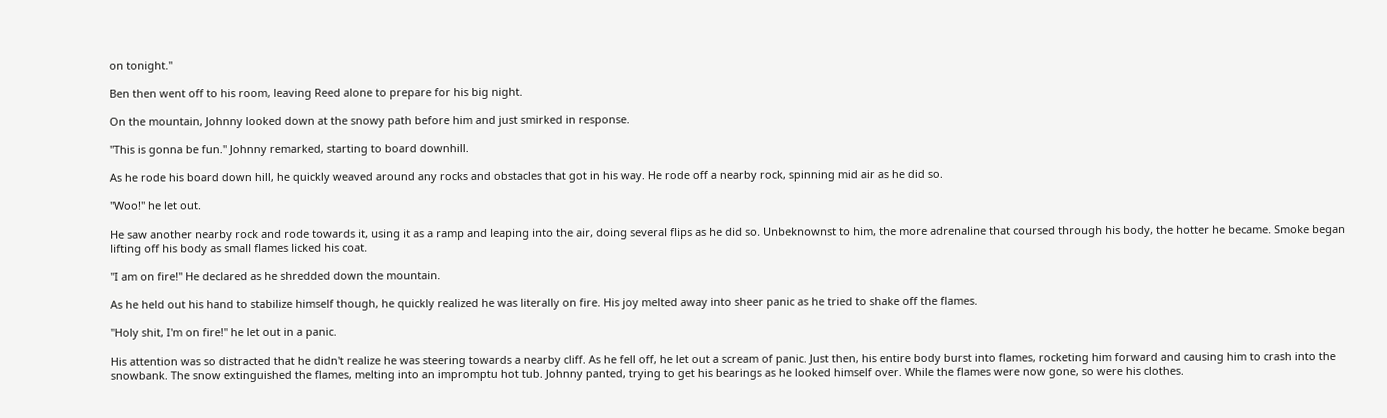on tonight."

Ben then went off to his room, leaving Reed alone to prepare for his big night.

On the mountain, Johnny looked down at the snowy path before him and just smirked in response.

"This is gonna be fun." Johnny remarked, starting to board downhill.

As he rode his board down hill, he quickly weaved around any rocks and obstacles that got in his way. He rode off a nearby rock, spinning mid air as he did so.

"Woo!" he let out.

He saw another nearby rock and rode towards it, using it as a ramp and leaping into the air, doing several flips as he did so. Unbeknownst to him, the more adrenaline that coursed through his body, the hotter he became. Smoke began lifting off his body as small flames licked his coat.

"I am on fire!" He declared as he shredded down the mountain.

As he held out his hand to stabilize himself though, he quickly realized he was literally on fire. His joy melted away into sheer panic as he tried to shake off the flames.

"Holy shit, I'm on fire!" he let out in a panic.

His attention was so distracted that he didn't realize he was steering towards a nearby cliff. As he fell off, he let out a scream of panic. Just then, his entire body burst into flames, rocketing him forward and causing him to crash into the snowbank. The snow extinguished the flames, melting into an impromptu hot tub. Johnny panted, trying to get his bearings as he looked himself over. While the flames were now gone, so were his clothes.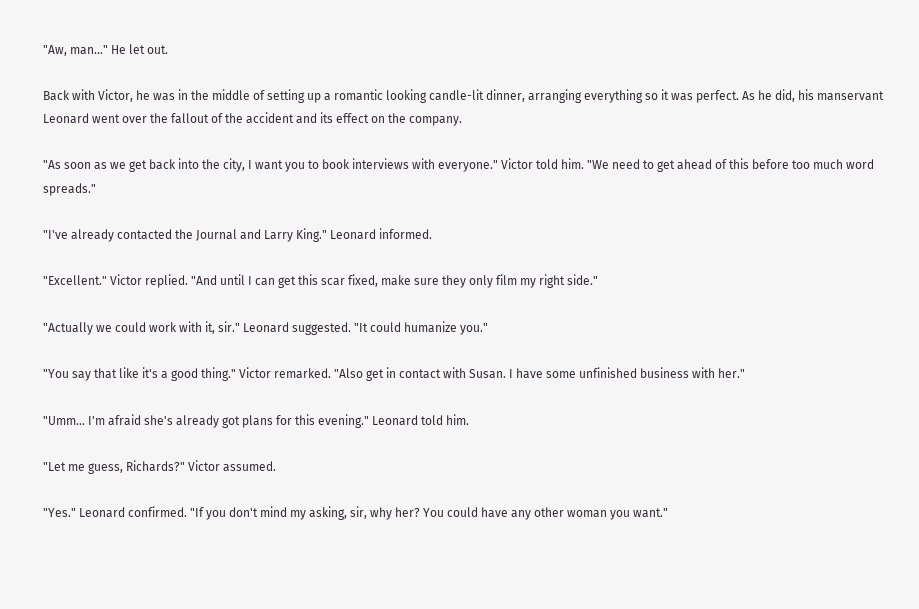"Aw, man…" He let out.

Back with Victor, he was in the middle of setting up a romantic looking candle-lit dinner, arranging everything so it was perfect. As he did, his manservant Leonard went over the fallout of the accident and its effect on the company.

"As soon as we get back into the city, I want you to book interviews with everyone." Victor told him. "We need to get ahead of this before too much word spreads."

"I've already contacted the Journal and Larry King." Leonard informed.

"Excellent." Victor replied. "And until I can get this scar fixed, make sure they only film my right side."

"Actually we could work with it, sir." Leonard suggested. "It could humanize you."

"You say that like it's a good thing." Victor remarked. "Also get in contact with Susan. I have some unfinished business with her."

"Umm… I'm afraid she's already got plans for this evening." Leonard told him.

"Let me guess, Richards?" Victor assumed.

"Yes." Leonard confirmed. "If you don't mind my asking, sir, why her? You could have any other woman you want."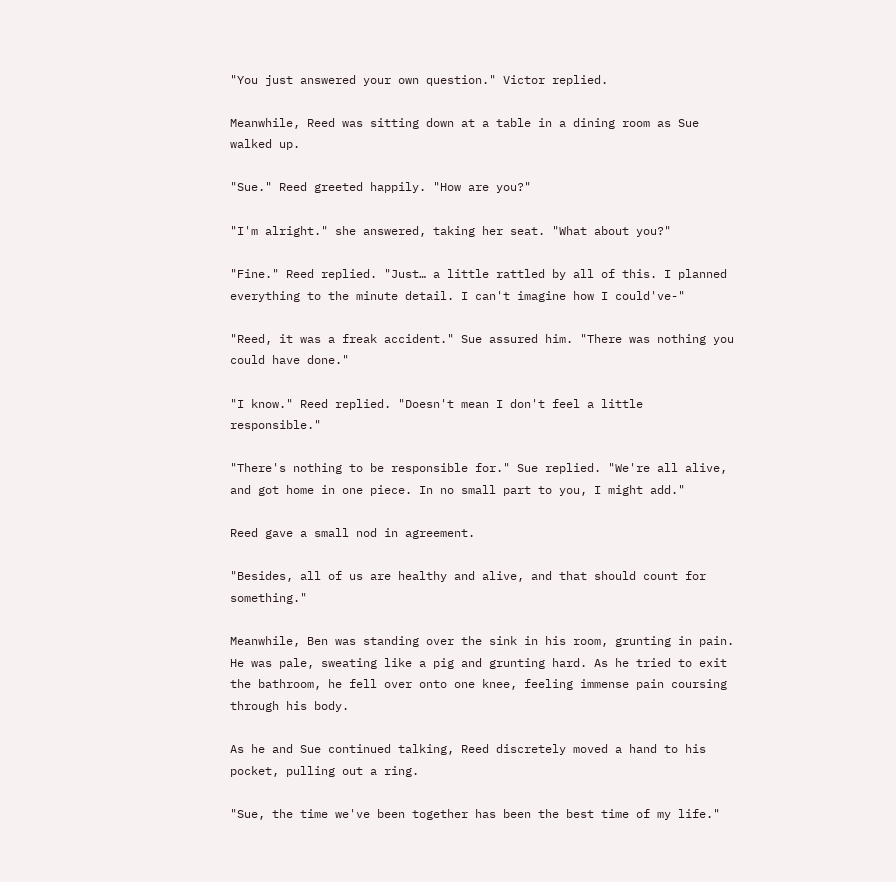"You just answered your own question." Victor replied.

Meanwhile, Reed was sitting down at a table in a dining room as Sue walked up.

"Sue." Reed greeted happily. "How are you?"

"I'm alright." she answered, taking her seat. "What about you?"

"Fine." Reed replied. "Just… a little rattled by all of this. I planned everything to the minute detail. I can't imagine how I could've-"

"Reed, it was a freak accident." Sue assured him. "There was nothing you could have done."

"I know." Reed replied. "Doesn't mean I don't feel a little responsible."

"There's nothing to be responsible for." Sue replied. "We're all alive, and got home in one piece. In no small part to you, I might add."

Reed gave a small nod in agreement.

"Besides, all of us are healthy and alive, and that should count for something."

Meanwhile, Ben was standing over the sink in his room, grunting in pain. He was pale, sweating like a pig and grunting hard. As he tried to exit the bathroom, he fell over onto one knee, feeling immense pain coursing through his body.

As he and Sue continued talking, Reed discretely moved a hand to his pocket, pulling out a ring.

"Sue, the time we've been together has been the best time of my life."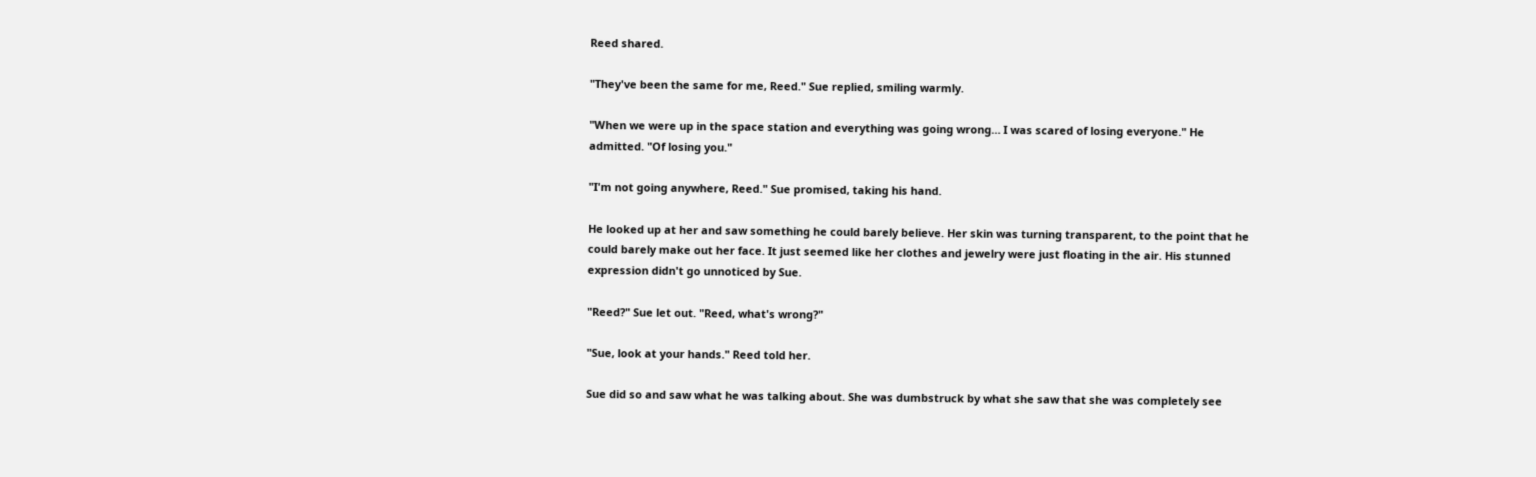Reed shared.

"They've been the same for me, Reed." Sue replied, smiling warmly.

"When we were up in the space station and everything was going wrong… I was scared of losing everyone." He admitted. "Of losing you."

"I'm not going anywhere, Reed." Sue promised, taking his hand.

He looked up at her and saw something he could barely believe. Her skin was turning transparent, to the point that he could barely make out her face. It just seemed like her clothes and jewelry were just floating in the air. His stunned expression didn't go unnoticed by Sue.

"Reed?" Sue let out. "Reed, what's wrong?"

"Sue, look at your hands." Reed told her.

Sue did so and saw what he was talking about. She was dumbstruck by what she saw that she was completely see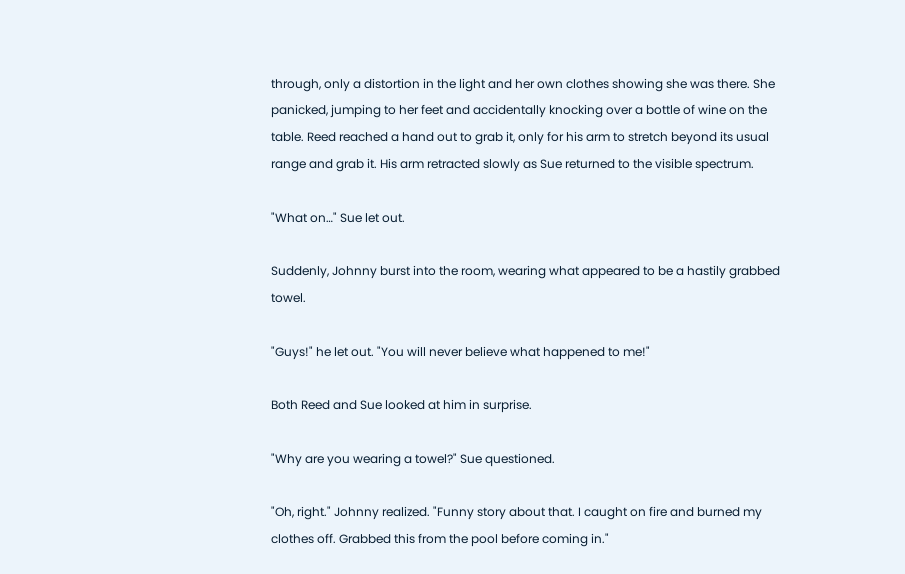through, only a distortion in the light and her own clothes showing she was there. She panicked, jumping to her feet and accidentally knocking over a bottle of wine on the table. Reed reached a hand out to grab it, only for his arm to stretch beyond its usual range and grab it. His arm retracted slowly as Sue returned to the visible spectrum.

"What on…" Sue let out.

Suddenly, Johnny burst into the room, wearing what appeared to be a hastily grabbed towel.

"Guys!" he let out. "You will never believe what happened to me!"

Both Reed and Sue looked at him in surprise.

"Why are you wearing a towel?" Sue questioned.

"Oh, right." Johnny realized. "Funny story about that. I caught on fire and burned my clothes off. Grabbed this from the pool before coming in."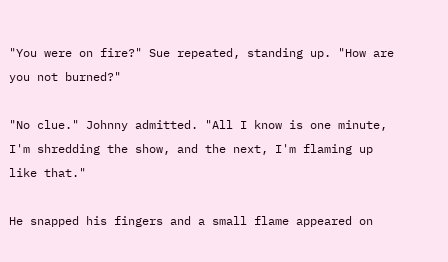"You were on fire?" Sue repeated, standing up. "How are you not burned?"

"No clue." Johnny admitted. "All I know is one minute, I'm shredding the show, and the next, I'm flaming up like that."

He snapped his fingers and a small flame appeared on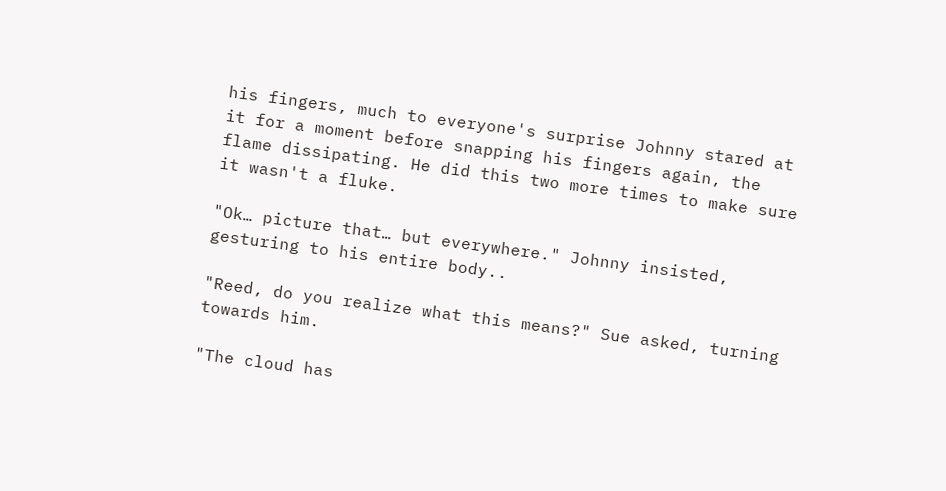his fingers, much to everyone's surprise Johnny stared at it for a moment before snapping his fingers again, the flame dissipating. He did this two more times to make sure it wasn't a fluke.

"Ok… picture that… but everywhere." Johnny insisted, gesturing to his entire body..

"Reed, do you realize what this means?" Sue asked, turning towards him.

"The cloud has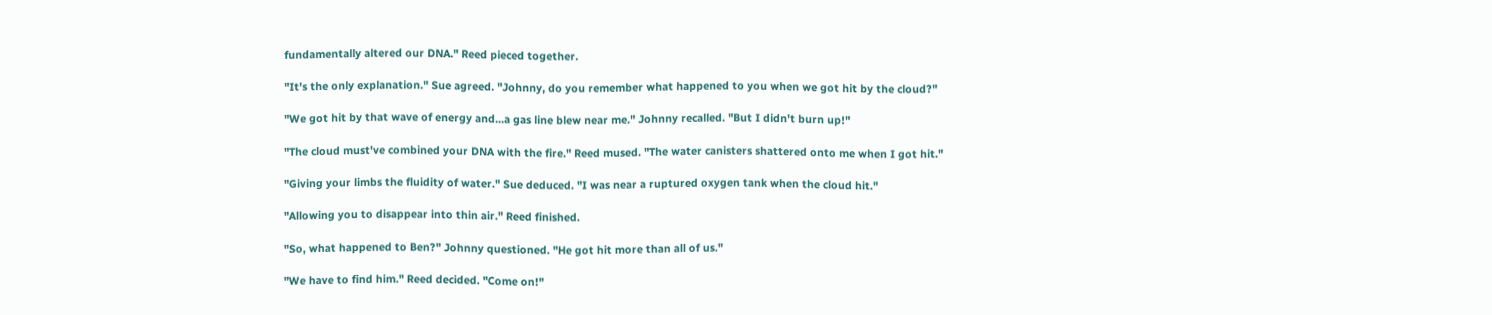fundamentally altered our DNA." Reed pieced together.

"It's the only explanation." Sue agreed. "Johnny, do you remember what happened to you when we got hit by the cloud?"

"We got hit by that wave of energy and...a gas line blew near me." Johnny recalled. "But I didn't burn up!"

"The cloud must've combined your DNA with the fire." Reed mused. "The water canisters shattered onto me when I got hit."

"Giving your limbs the fluidity of water." Sue deduced. "I was near a ruptured oxygen tank when the cloud hit."

"Allowing you to disappear into thin air." Reed finished.

"So, what happened to Ben?" Johnny questioned. "He got hit more than all of us."

"We have to find him." Reed decided. "Come on!"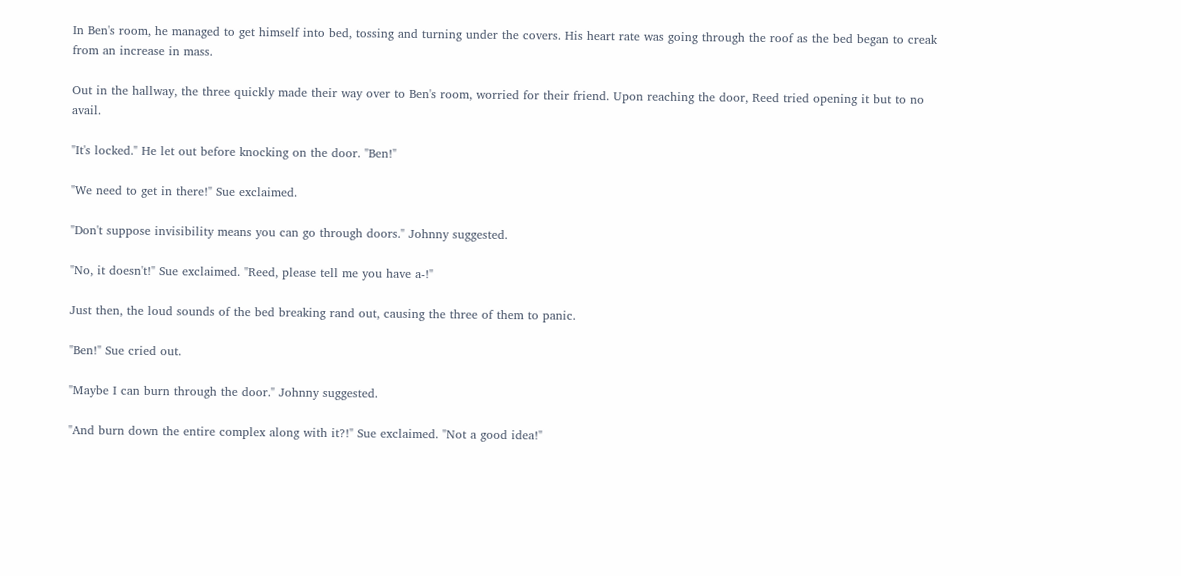In Ben's room, he managed to get himself into bed, tossing and turning under the covers. His heart rate was going through the roof as the bed began to creak from an increase in mass.

Out in the hallway, the three quickly made their way over to Ben's room, worried for their friend. Upon reaching the door, Reed tried opening it but to no avail.

"It's locked." He let out before knocking on the door. "Ben!"

"We need to get in there!" Sue exclaimed.

"Don't suppose invisibility means you can go through doors." Johnny suggested.

"No, it doesn't!" Sue exclaimed. "Reed, please tell me you have a-!"

Just then, the loud sounds of the bed breaking rand out, causing the three of them to panic.

"Ben!" Sue cried out.

"Maybe I can burn through the door." Johnny suggested.

"And burn down the entire complex along with it?!" Sue exclaimed. "Not a good idea!"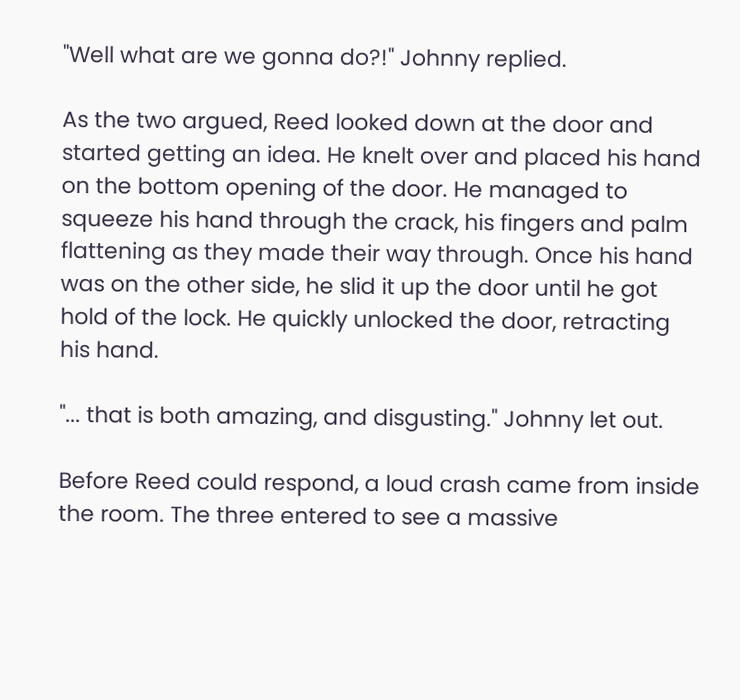"Well what are we gonna do?!" Johnny replied.

As the two argued, Reed looked down at the door and started getting an idea. He knelt over and placed his hand on the bottom opening of the door. He managed to squeeze his hand through the crack, his fingers and palm flattening as they made their way through. Once his hand was on the other side, he slid it up the door until he got hold of the lock. He quickly unlocked the door, retracting his hand.

"... that is both amazing, and disgusting." Johnny let out.

Before Reed could respond, a loud crash came from inside the room. The three entered to see a massive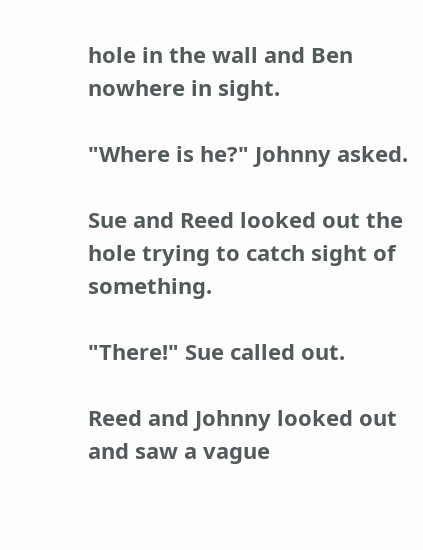hole in the wall and Ben nowhere in sight.

"Where is he?" Johnny asked.

Sue and Reed looked out the hole trying to catch sight of something.

"There!" Sue called out.

Reed and Johnny looked out and saw a vague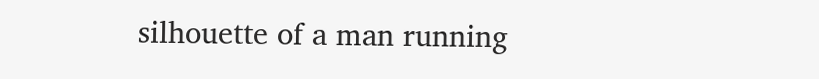silhouette of a man running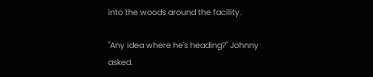into the woods around the facility.

"Any idea where he's heading?" Johnny asked.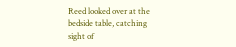Reed looked over at the bedside table, catching sight of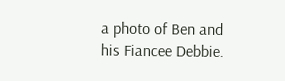a photo of Ben and his Fiancee Debbie.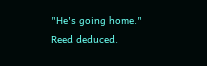"He's going home." Reed deduced.